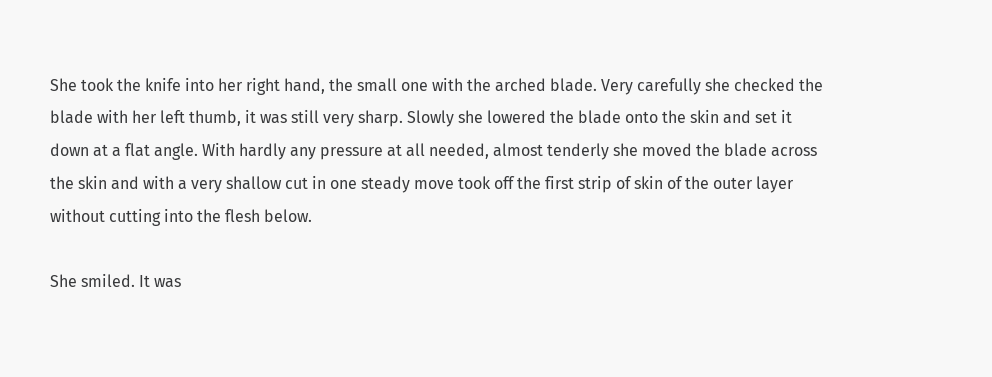She took the knife into her right hand, the small one with the arched blade. Very carefully she checked the blade with her left thumb, it was still very sharp. Slowly she lowered the blade onto the skin and set it down at a flat angle. With hardly any pressure at all needed, almost tenderly she moved the blade across the skin and with a very shallow cut in one steady move took off the first strip of skin of the outer layer without cutting into the flesh below.

She smiled. It was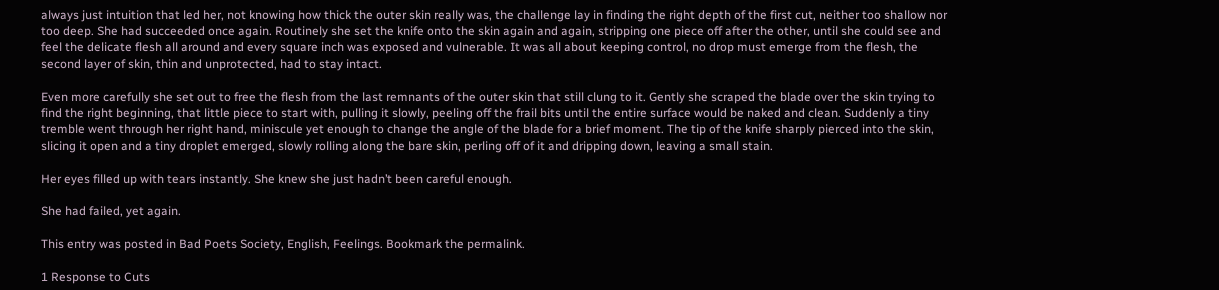always just intuition that led her, not knowing how thick the outer skin really was, the challenge lay in finding the right depth of the first cut, neither too shallow nor too deep. She had succeeded once again. Routinely she set the knife onto the skin again and again, stripping one piece off after the other, until she could see and feel the delicate flesh all around and every square inch was exposed and vulnerable. It was all about keeping control, no drop must emerge from the flesh, the second layer of skin, thin and unprotected, had to stay intact.

Even more carefully she set out to free the flesh from the last remnants of the outer skin that still clung to it. Gently she scraped the blade over the skin trying to find the right beginning, that little piece to start with, pulling it slowly, peeling off the frail bits until the entire surface would be naked and clean. Suddenly a tiny tremble went through her right hand, miniscule yet enough to change the angle of the blade for a brief moment. The tip of the knife sharply pierced into the skin, slicing it open and a tiny droplet emerged, slowly rolling along the bare skin, perling off of it and dripping down, leaving a small stain.

Her eyes filled up with tears instantly. She knew she just hadn’t been careful enough.

She had failed, yet again.

This entry was posted in Bad Poets Society, English, Feelings. Bookmark the permalink.

1 Response to Cuts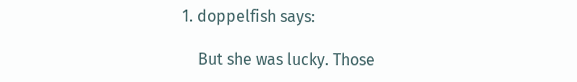1. doppelfish says:

    But she was lucky. Those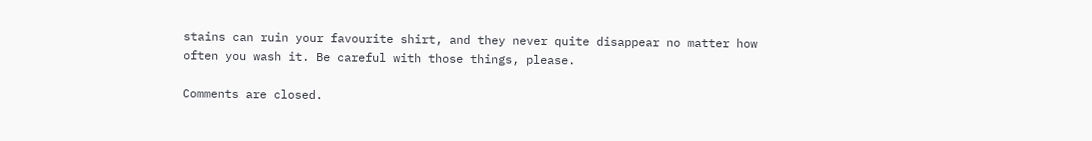stains can ruin your favourite shirt, and they never quite disappear no matter how often you wash it. Be careful with those things, please.

Comments are closed.